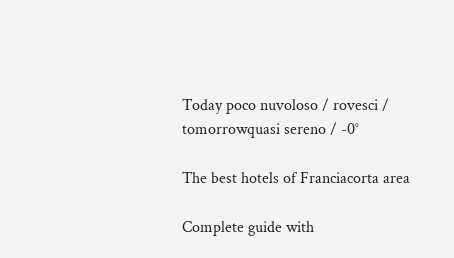Today poco nuvoloso / rovesci /    tomorrowquasi sereno / -0°

The best hotels of Franciacorta area

Complete guide with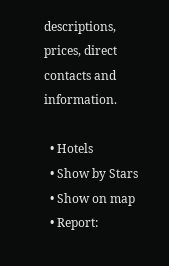descriptions, prices, direct contacts and information.

  • Hotels
  • Show by Stars
  • Show on map
  • Report: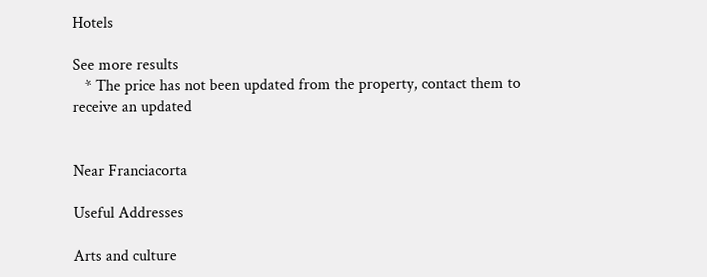Hotels

See more results
   * The price has not been updated from the property, contact them to receive an updated


Near Franciacorta

Useful Addresses

Arts and culture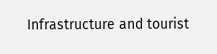Infrastructure and tourist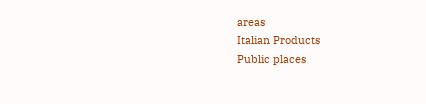areas
Italian Products
Public places